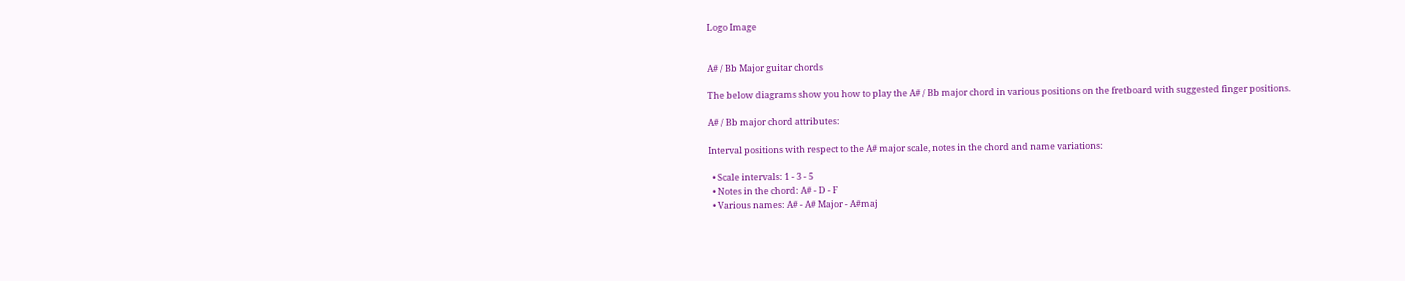Logo Image


A# / Bb Major guitar chords

The below diagrams show you how to play the A# / Bb major chord in various positions on the fretboard with suggested finger positions.

A# / Bb major chord attributes:

Interval positions with respect to the A# major scale, notes in the chord and name variations:

  • Scale intervals: 1 - 3 - 5
  • Notes in the chord: A# - D - F
  • Various names: A# - A# Major - A#maj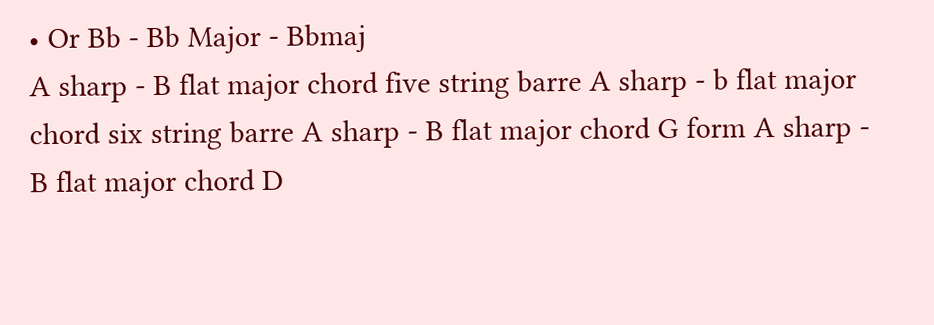• Or Bb - Bb Major - Bbmaj
A sharp - B flat major chord five string barre A sharp - b flat major chord six string barre A sharp - B flat major chord G form A sharp - B flat major chord D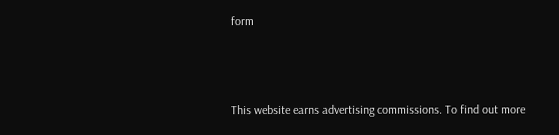form



This website earns advertising commissions. To find out more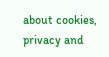about cookies, privacy and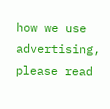how we use advertising, please read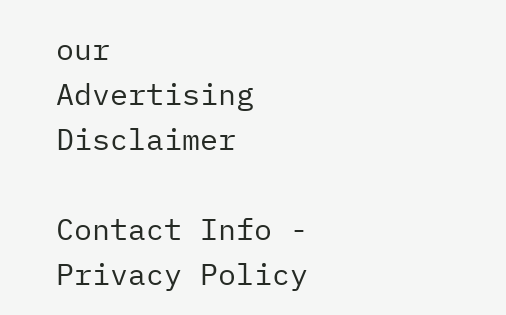our Advertising Disclaimer

Contact Info - Privacy Policy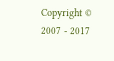Copyright © 2007 - 2017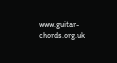www.guitar-chords.org.uk